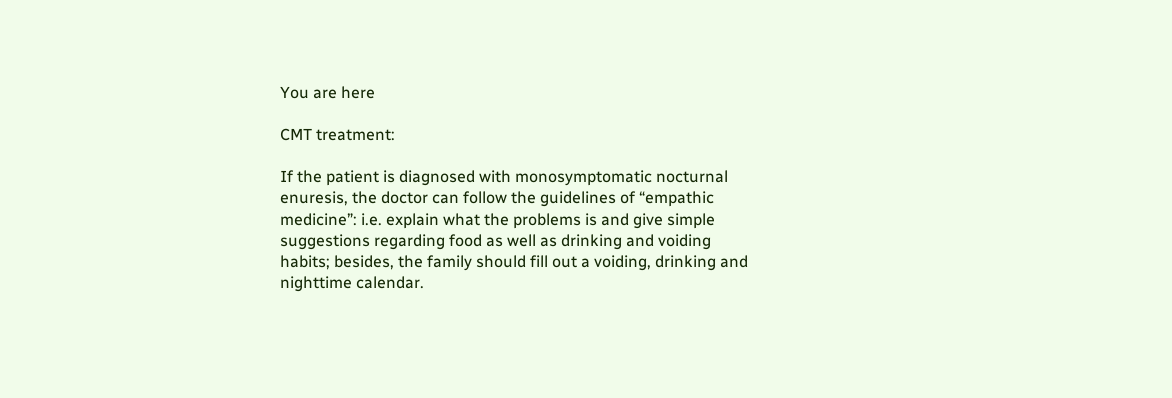You are here

CMT treatment:

If the patient is diagnosed with monosymptomatic nocturnal enuresis, the doctor can follow the guidelines of “empathic medicine”: i.e. explain what the problems is and give simple suggestions regarding food as well as drinking and voiding habits; besides, the family should fill out a voiding, drinking and nighttime calendar.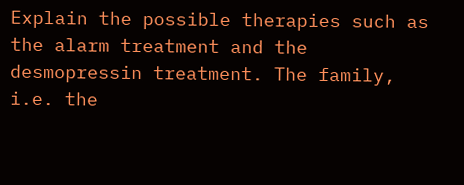Explain the possible therapies such as the alarm treatment and the desmopressin treatment. The family, i.e. the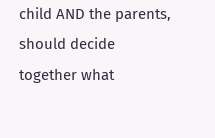child AND the parents, should decide together what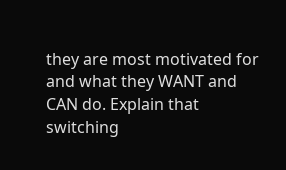they are most motivated for and what they WANT and CAN do. Explain that switching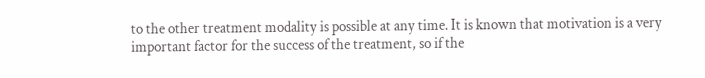to the other treatment modality is possible at any time. It is known that motivation is a very important factor for the success of the treatment, so if the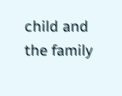child and the family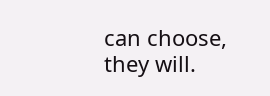can choose, they will.